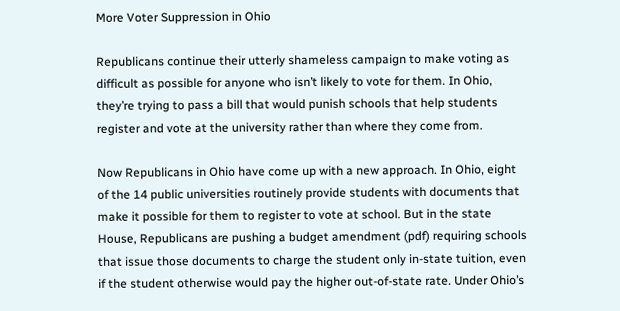More Voter Suppression in Ohio

Republicans continue their utterly shameless campaign to make voting as difficult as possible for anyone who isn’t likely to vote for them. In Ohio, they’re trying to pass a bill that would punish schools that help students register and vote at the university rather than where they come from.

Now Republicans in Ohio have come up with a new approach. In Ohio, eight of the 14 public universities routinely provide students with documents that make it possible for them to register to vote at school. But in the state House, Republicans are pushing a budget amendment (pdf) requiring schools that issue those documents to charge the student only in-state tuition, even if the student otherwise would pay the higher out-of-state rate. Under Ohio’s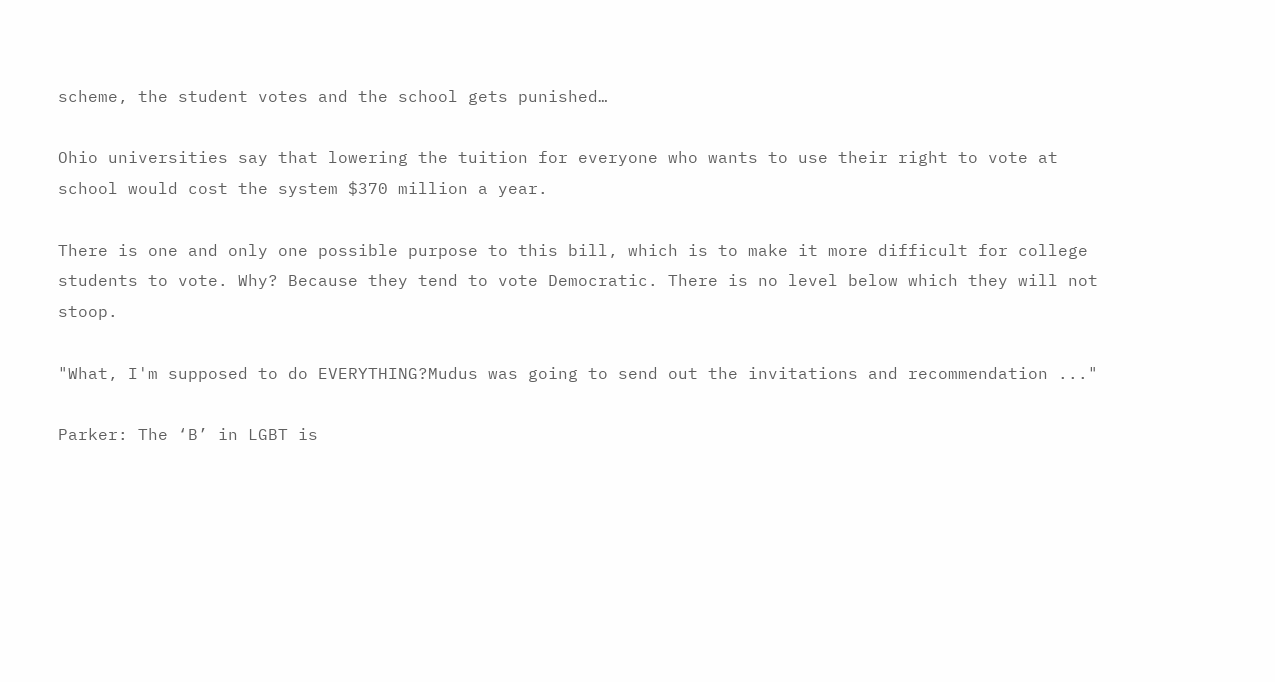scheme, the student votes and the school gets punished…

Ohio universities say that lowering the tuition for everyone who wants to use their right to vote at school would cost the system $370 million a year.

There is one and only one possible purpose to this bill, which is to make it more difficult for college students to vote. Why? Because they tend to vote Democratic. There is no level below which they will not stoop.

"What, I'm supposed to do EVERYTHING?Mudus was going to send out the invitations and recommendation ..."

Parker: The ‘B’ in LGBT is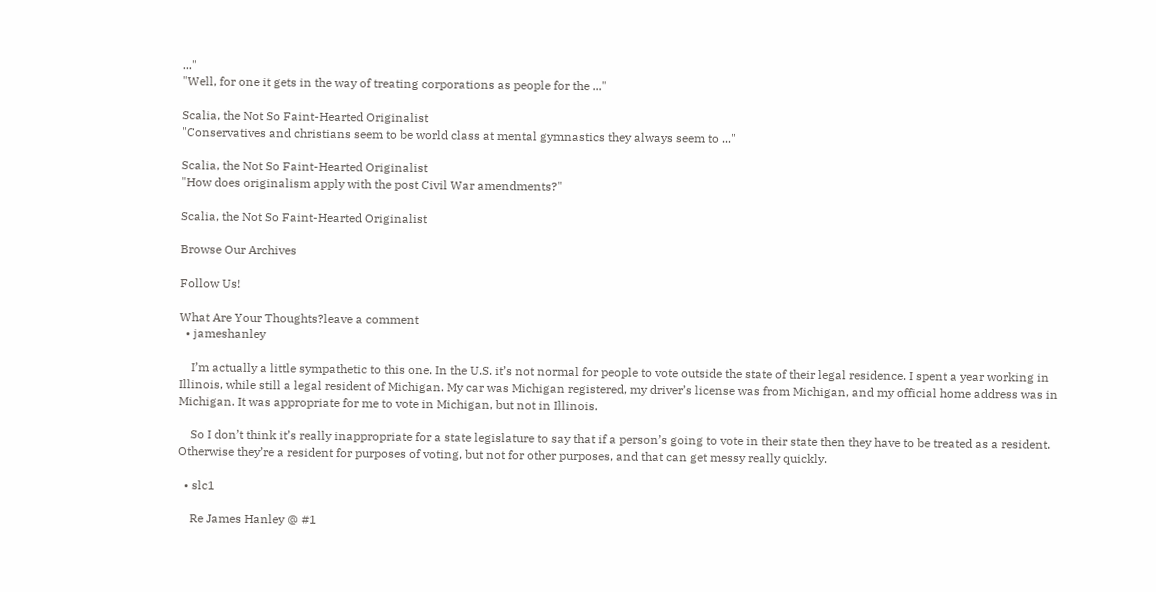..."
"Well, for one it gets in the way of treating corporations as people for the ..."

Scalia, the Not So Faint-Hearted Originalist
"Conservatives and christians seem to be world class at mental gymnastics they always seem to ..."

Scalia, the Not So Faint-Hearted Originalist
"How does originalism apply with the post Civil War amendments?"

Scalia, the Not So Faint-Hearted Originalist

Browse Our Archives

Follow Us!

What Are Your Thoughts?leave a comment
  • jameshanley

    I’m actually a little sympathetic to this one. In the U.S. it’s not normal for people to vote outside the state of their legal residence. I spent a year working in Illinois, while still a legal resident of Michigan. My car was Michigan registered, my driver’s license was from Michigan, and my official home address was in Michigan. It was appropriate for me to vote in Michigan, but not in Illinois.

    So I don’t think it’s really inappropriate for a state legislature to say that if a person’s going to vote in their state then they have to be treated as a resident. Otherwise they’re a resident for purposes of voting, but not for other purposes, and that can get messy really quickly.

  • slc1

    Re James Hanley @ #1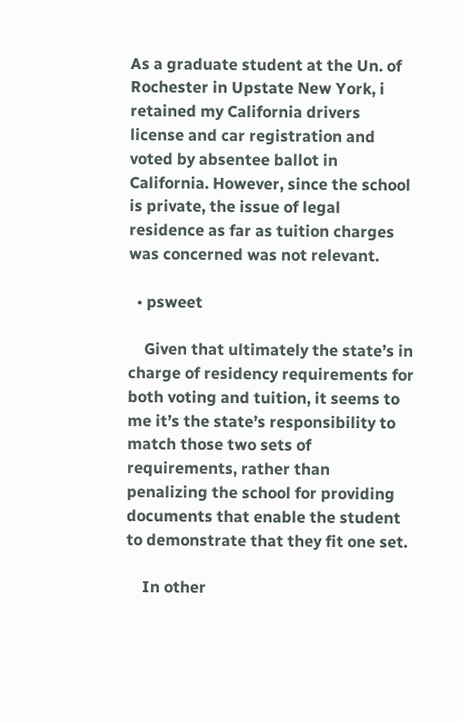As a graduate student at the Un. of Rochester in Upstate New York, i retained my California drivers license and car registration and voted by absentee ballot in California. However, since the school is private, the issue of legal residence as far as tuition charges was concerned was not relevant.

  • psweet

    Given that ultimately the state’s in charge of residency requirements for both voting and tuition, it seems to me it’s the state’s responsibility to match those two sets of requirements, rather than penalizing the school for providing documents that enable the student to demonstrate that they fit one set.

    In other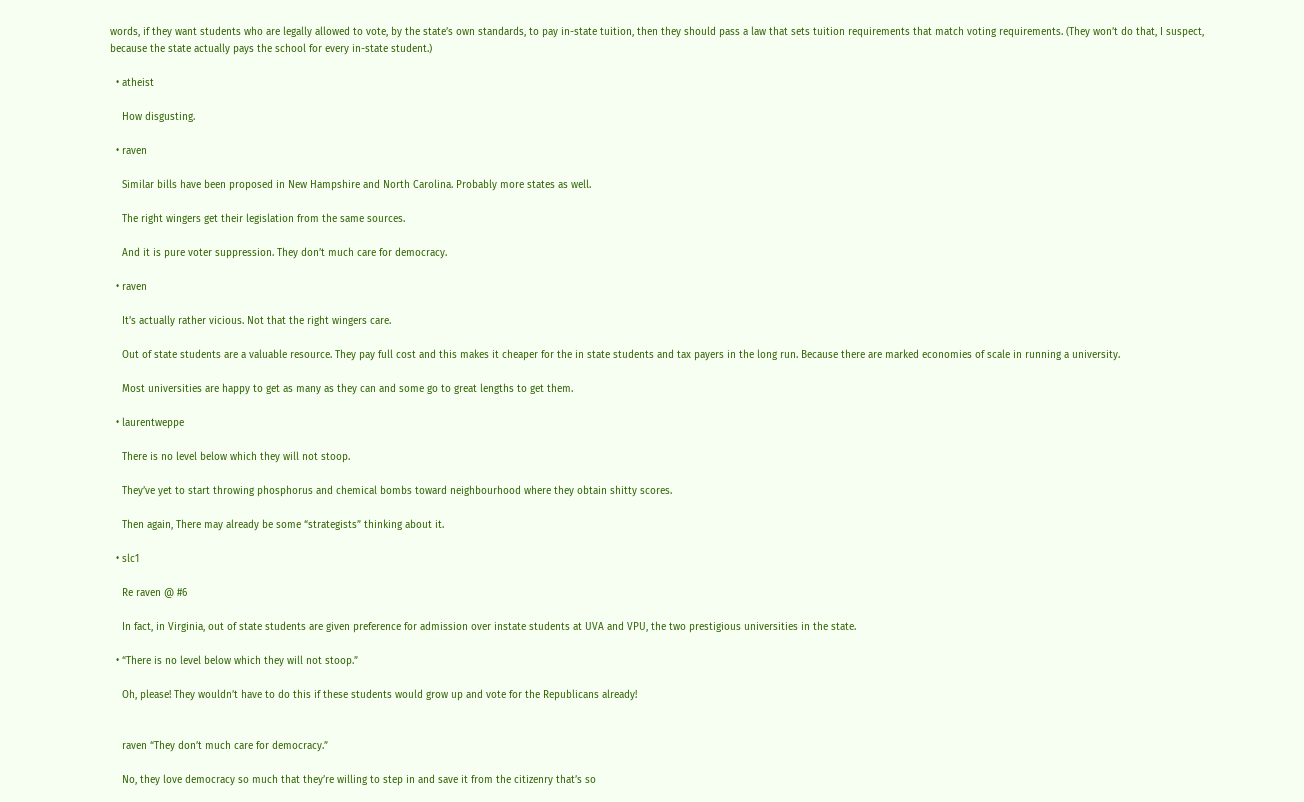words, if they want students who are legally allowed to vote, by the state’s own standards, to pay in-state tuition, then they should pass a law that sets tuition requirements that match voting requirements. (They won’t do that, I suspect, because the state actually pays the school for every in-state student.)

  • atheist

    How disgusting.

  • raven

    Similar bills have been proposed in New Hampshire and North Carolina. Probably more states as well.

    The right wingers get their legislation from the same sources.

    And it is pure voter suppression. They don’t much care for democracy.

  • raven

    It’s actually rather vicious. Not that the right wingers care.

    Out of state students are a valuable resource. They pay full cost and this makes it cheaper for the in state students and tax payers in the long run. Because there are marked economies of scale in running a university.

    Most universities are happy to get as many as they can and some go to great lengths to get them.

  • laurentweppe

    There is no level below which they will not stoop.

    They’ve yet to start throwing phosphorus and chemical bombs toward neighbourhood where they obtain shitty scores.

    Then again, There may already be some “strategists” thinking about it.

  • slc1

    Re raven @ #6

    In fact, in Virginia, out of state students are given preference for admission over instate students at UVA and VPU, the two prestigious universities in the state.

  • “There is no level below which they will not stoop.”

    Oh, please! They wouldn’t have to do this if these students would grow up and vote for the Republicans already!


    raven “They don’t much care for democracy.”

    No, they love democracy so much that they’re willing to step in and save it from the citizenry that’s so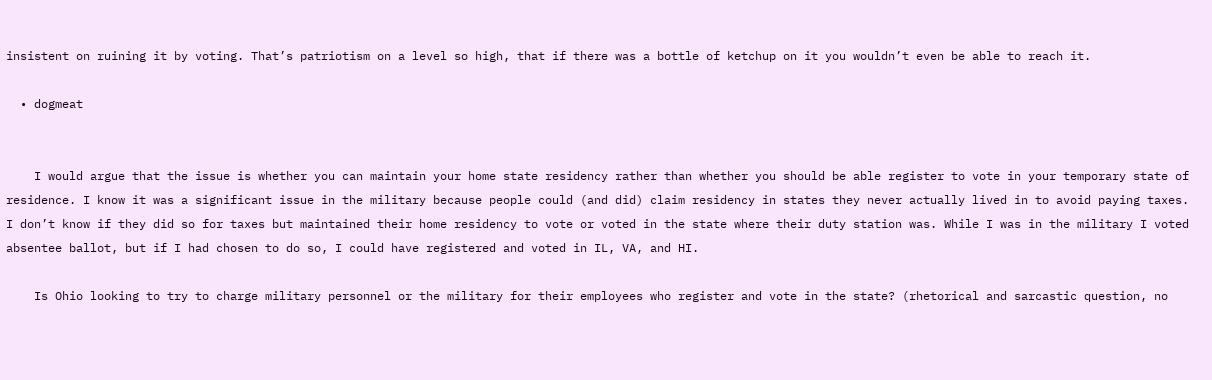insistent on ruining it by voting. That’s patriotism on a level so high, that if there was a bottle of ketchup on it you wouldn’t even be able to reach it.

  • dogmeat


    I would argue that the issue is whether you can maintain your home state residency rather than whether you should be able register to vote in your temporary state of residence. I know it was a significant issue in the military because people could (and did) claim residency in states they never actually lived in to avoid paying taxes. I don’t know if they did so for taxes but maintained their home residency to vote or voted in the state where their duty station was. While I was in the military I voted absentee ballot, but if I had chosen to do so, I could have registered and voted in IL, VA, and HI.

    Is Ohio looking to try to charge military personnel or the military for their employees who register and vote in the state? (rhetorical and sarcastic question, no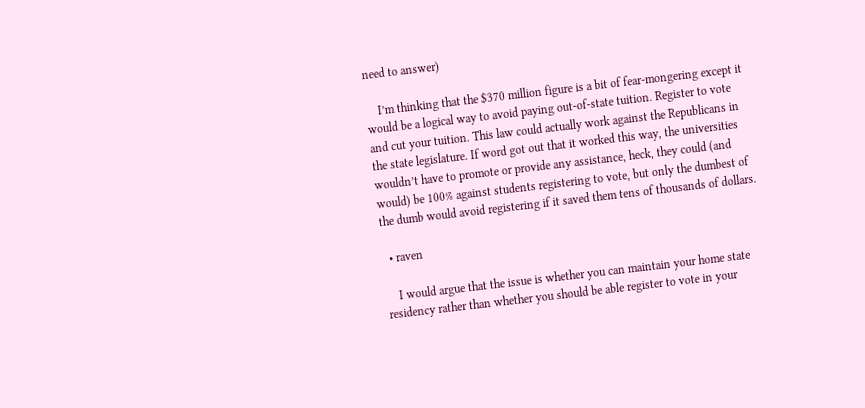need to answer)

    I’m thinking that the $370 million figure is a bit of fear-mongering except it would be a logical way to avoid paying out-of-state tuition. Register to vote and cut your tuition. This law could actually work against the Republicans in the state legislature. If word got out that it worked this way, the universities wouldn’t have to promote or provide any assistance, heck, they could (and would) be 100% against students registering to vote, but only the dumbest of the dumb would avoid registering if it saved them tens of thousands of dollars.

  • raven

    I would argue that the issue is whether you can maintain your home state residency rather than whether you should be able register to vote in your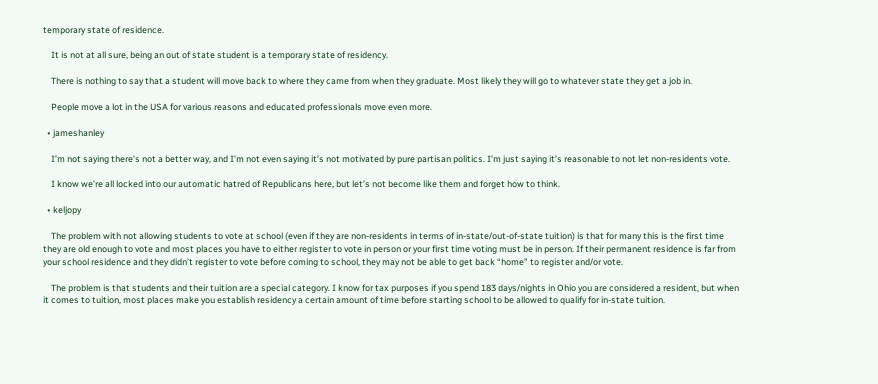temporary state of residence.

    It is not at all sure, being an out of state student is a temporary state of residency.

    There is nothing to say that a student will move back to where they came from when they graduate. Most likely they will go to whatever state they get a job in.

    People move a lot in the USA for various reasons and educated professionals move even more.

  • jameshanley

    I’m not saying there’s not a better way, and I’m not even saying it’s not motivated by pure partisan politics. I’m just saying it’s reasonable to not let non-residents vote.

    I know we’re all locked into our automatic hatred of Republicans here, but let’s not become like them and forget how to think.

  • keljopy

    The problem with not allowing students to vote at school (even if they are non-residents in terms of in-state/out-of-state tuition) is that for many this is the first time they are old enough to vote and most places you have to either register to vote in person or your first time voting must be in person. If their permanent residence is far from your school residence and they didn’t register to vote before coming to school, they may not be able to get back “home” to register and/or vote.

    The problem is that students and their tuition are a special category. I know for tax purposes if you spend 183 days/nights in Ohio you are considered a resident, but when it comes to tuition, most places make you establish residency a certain amount of time before starting school to be allowed to qualify for in-state tuition.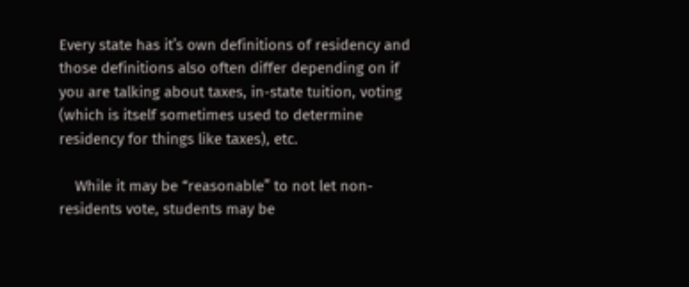Every state has it’s own definitions of residency and those definitions also often differ depending on if you are talking about taxes, in-state tuition, voting (which is itself sometimes used to determine residency for things like taxes), etc.

    While it may be “reasonable” to not let non-residents vote, students may be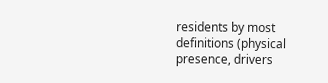residents by most definitions (physical presence, drivers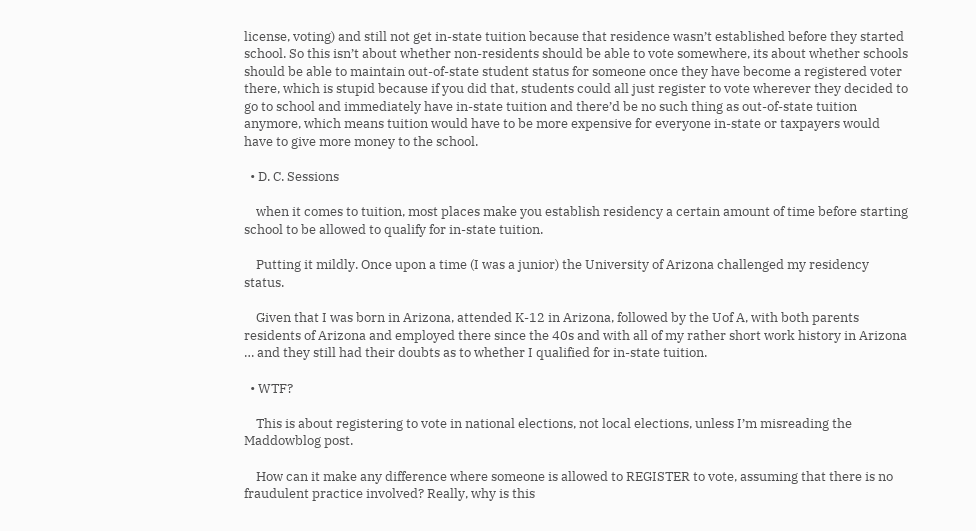license, voting) and still not get in-state tuition because that residence wasn’t established before they started school. So this isn’t about whether non-residents should be able to vote somewhere, its about whether schools should be able to maintain out-of-state student status for someone once they have become a registered voter there, which is stupid because if you did that, students could all just register to vote wherever they decided to go to school and immediately have in-state tuition and there’d be no such thing as out-of-state tuition anymore, which means tuition would have to be more expensive for everyone in-state or taxpayers would have to give more money to the school.

  • D. C. Sessions

    when it comes to tuition, most places make you establish residency a certain amount of time before starting school to be allowed to qualify for in-state tuition.

    Putting it mildly. Once upon a time (I was a junior) the University of Arizona challenged my residency status.

    Given that I was born in Arizona, attended K-12 in Arizona, followed by the Uof A, with both parents residents of Arizona and employed there since the 40s and with all of my rather short work history in Arizona … and they still had their doubts as to whether I qualified for in-state tuition.

  • WTF?

    This is about registering to vote in national elections, not local elections, unless I’m misreading the Maddowblog post.

    How can it make any difference where someone is allowed to REGISTER to vote, assuming that there is no fraudulent practice involved? Really, why is this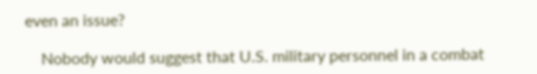even an issue?

    Nobody would suggest that U.S. military personnel in a combat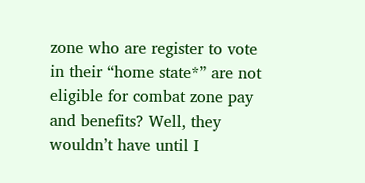zone who are register to vote in their “home state*” are not eligible for combat zone pay and benefits? Well, they wouldn’t have until I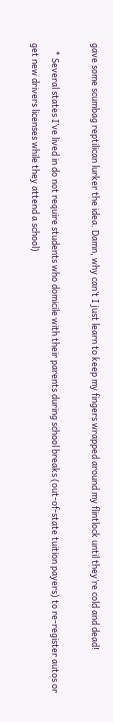gave some scumbag reptilican lurker the idea. Damn, why can’t I just learn to keep my fingers wrapped around my flintlock until they’re cold and dead!

    * Several states I’ve lived in do not require students who domicile with their parents during school breaks (out-of-state tuition payers) to re-register autos or get new drivers licenses while they attend a school)